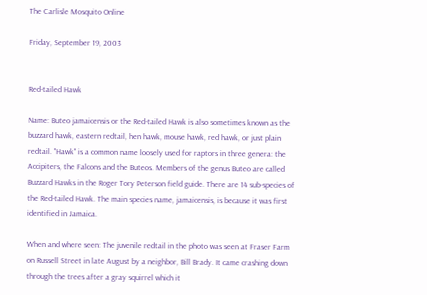The Carlisle Mosquito Online

Friday, September 19, 2003


Red-tailed Hawk

Name: Buteo jamaicensis or the Red-tailed Hawk is also sometimes known as the buzzard hawk, eastern redtail, hen hawk, mouse hawk, red hawk, or just plain redtail. "Hawk" is a common name loosely used for raptors in three genera: the Accipiters, the Falcons and the Buteos. Members of the genus Buteo are called Buzzard Hawks in the Roger Tory Peterson field guide. There are 14 sub-species of the Red-tailed Hawk. The main species name, jamaicensis, is because it was first identified in Jamaica.

When and where seen: The juvenile redtail in the photo was seen at Fraser Farm on Russell Street in late August by a neighbor, Bill Brady. It came crashing down through the trees after a gray squirrel which it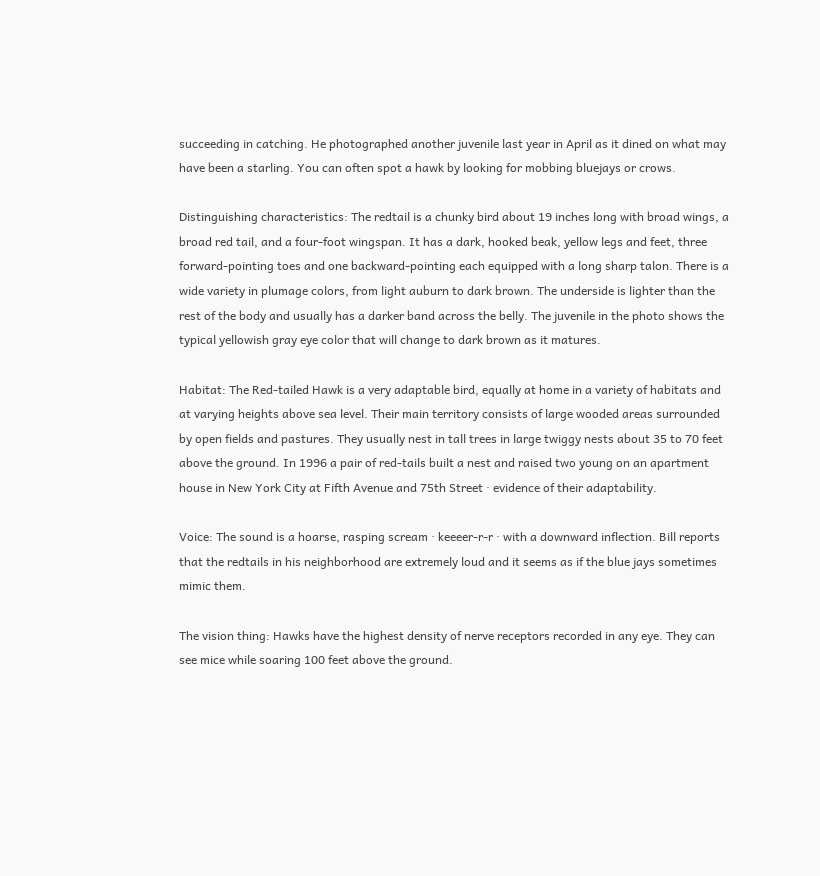succeeding in catching. He photographed another juvenile last year in April as it dined on what may have been a starling. You can often spot a hawk by looking for mobbing bluejays or crows.

Distinguishing characteristics: The redtail is a chunky bird about 19 inches long with broad wings, a broad red tail, and a four-foot wingspan. It has a dark, hooked beak, yellow legs and feet, three forward-pointing toes and one backward-pointing each equipped with a long sharp talon. There is a wide variety in plumage colors, from light auburn to dark brown. The underside is lighter than the rest of the body and usually has a darker band across the belly. The juvenile in the photo shows the typical yellowish gray eye color that will change to dark brown as it matures.

Habitat: The Red-tailed Hawk is a very adaptable bird, equally at home in a variety of habitats and at varying heights above sea level. Their main territory consists of large wooded areas surrounded by open fields and pastures. They usually nest in tall trees in large twiggy nests about 35 to 70 feet above the ground. In 1996 a pair of red-tails built a nest and raised two young on an apartment house in New York City at Fifth Avenue and 75th Street · evidence of their adaptability.

Voice: The sound is a hoarse, rasping scream · keeeer-r-r · with a downward inflection. Bill reports that the redtails in his neighborhood are extremely loud and it seems as if the blue jays sometimes mimic them.

The vision thing: Hawks have the highest density of nerve receptors recorded in any eye. They can see mice while soaring 100 feet above the ground.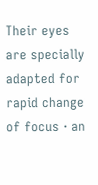Their eyes are specially adapted for rapid change of focus · an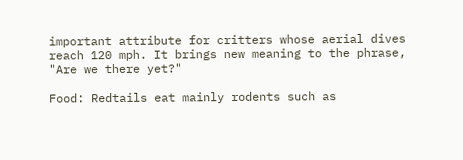important attribute for critters whose aerial dives reach 120 mph. It brings new meaning to the phrase, "Are we there yet?"

Food: Redtails eat mainly rodents such as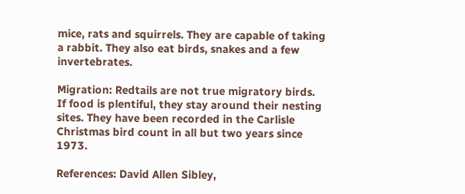mice, rats and squirrels. They are capable of taking a rabbit. They also eat birds, snakes and a few invertebrates.

Migration: Redtails are not true migratory birds. If food is plentiful, they stay around their nesting sites. They have been recorded in the Carlisle Christmas bird count in all but two years since 1973.

References: David Allen Sibley,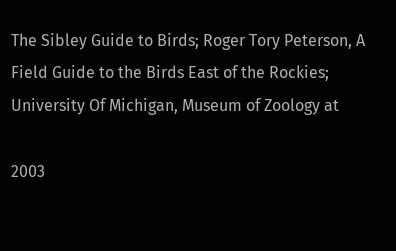The Sibley Guide to Birds; Roger Tory Peterson, A Field Guide to the Birds East of the Rockies; University Of Michigan, Museum of Zoology at

2003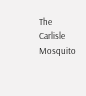The Carlisle Mosquito